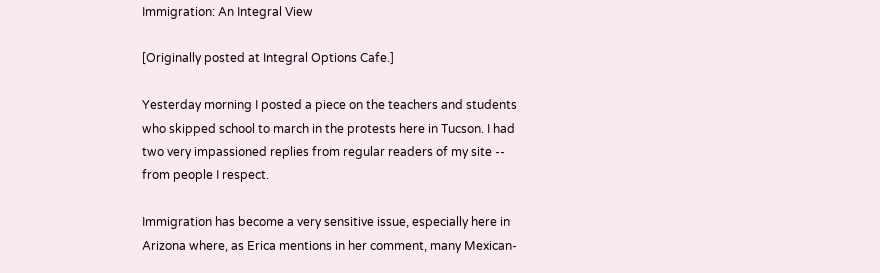Immigration: An Integral View

[Originally posted at Integral Options Cafe.]

Yesterday morning I posted a piece on the teachers and students who skipped school to march in the protests here in Tucson. I had two very impassioned replies from regular readers of my site -- from people I respect.

Immigration has become a very sensitive issue, especially here in Arizona where, as Erica mentions in her comment, many Mexican-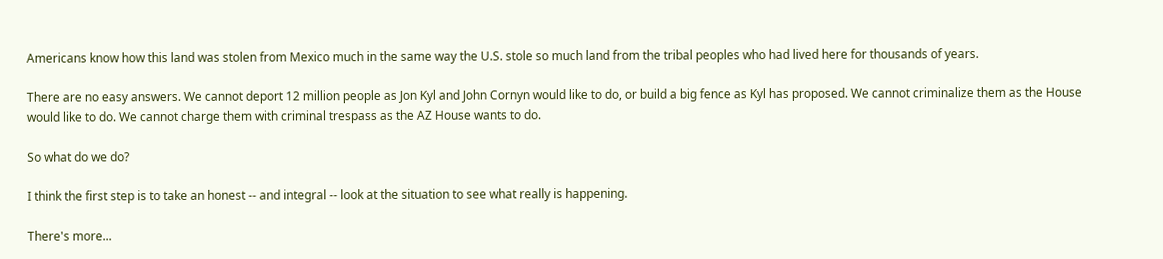Americans know how this land was stolen from Mexico much in the same way the U.S. stole so much land from the tribal peoples who had lived here for thousands of years.

There are no easy answers. We cannot deport 12 million people as Jon Kyl and John Cornyn would like to do, or build a big fence as Kyl has proposed. We cannot criminalize them as the House would like to do. We cannot charge them with criminal trespass as the AZ House wants to do.

So what do we do?

I think the first step is to take an honest -- and integral -- look at the situation to see what really is happening.

There's more...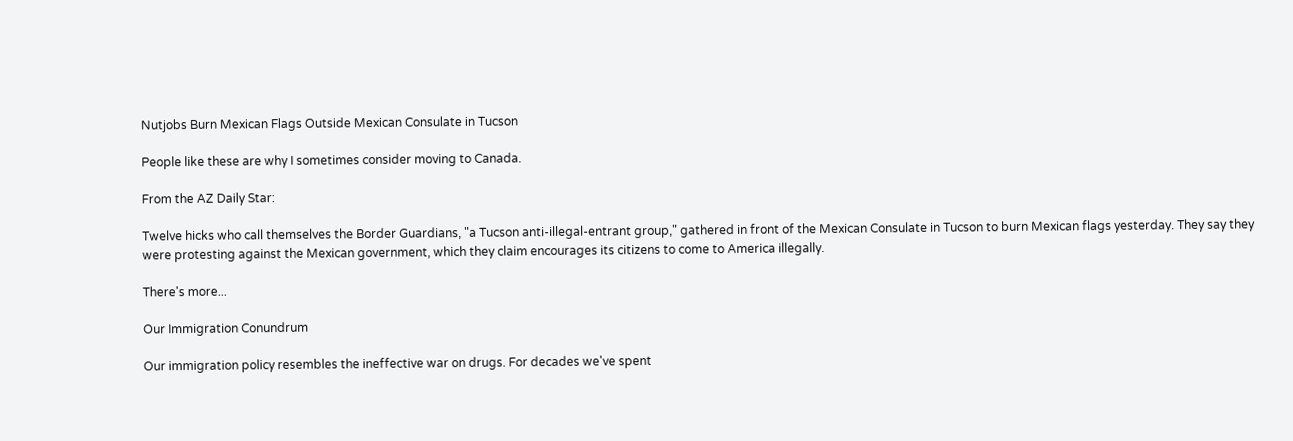Nutjobs Burn Mexican Flags Outside Mexican Consulate in Tucson

People like these are why I sometimes consider moving to Canada.

From the AZ Daily Star:

Twelve hicks who call themselves the Border Guardians, "a Tucson anti-illegal-entrant group," gathered in front of the Mexican Consulate in Tucson to burn Mexican flags yesterday. They say they were protesting against the Mexican government, which they claim encourages its citizens to come to America illegally.

There's more...

Our Immigration Conundrum

Our immigration policy resembles the ineffective war on drugs. For decades we've spent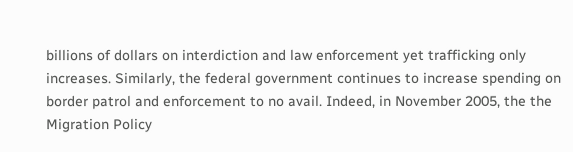billions of dollars on interdiction and law enforcement yet trafficking only increases. Similarly, the federal government continues to increase spending on border patrol and enforcement to no avail. Indeed, in November 2005, the the Migration Policy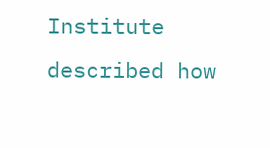Institute described how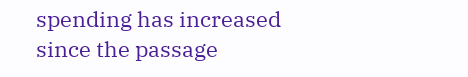spending has increased since the passage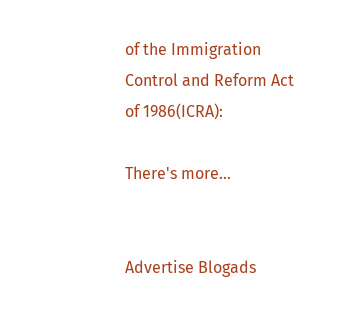of the Immigration Control and Reform Act of 1986(ICRA):

There's more...


Advertise Blogads